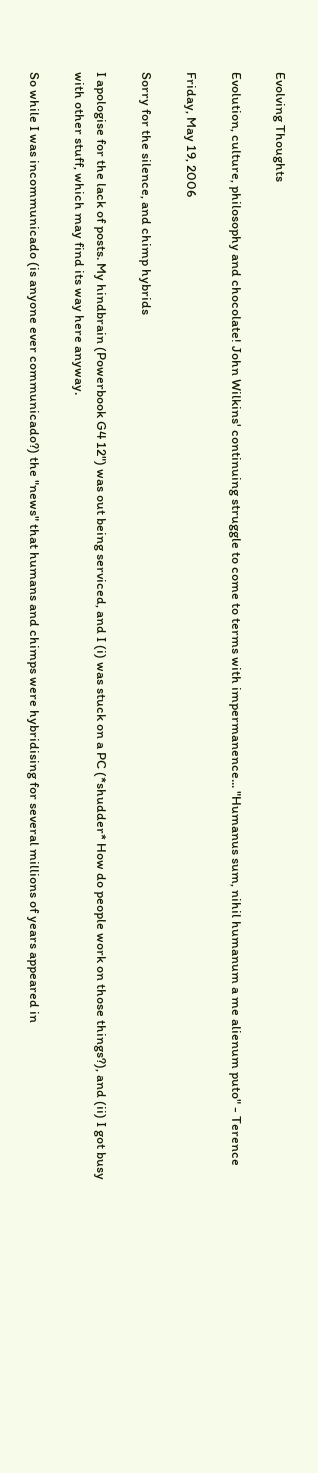Evolving Thoughts

Evolution, culture, philosophy and chocolate! John Wilkins' continuing struggle to come to terms with impermanence... "Humanus sum, nihil humanum a me alienum puto" - Terence

Friday, May 19, 2006

Sorry for the silence, and chimp hybrids

I apologise for the lack of posts. My hindbrain (Powerbook G4 12") was out being serviced, and I (i) was stuck on a PC (*shudder* How do people work on those things?), and (ii) I got busy with other stuff, which may find its way here anyway.

So while I was incommunicado (is anyone ever communicado?) the "news" that humans and chimps were hybridising for several millions of years appeared in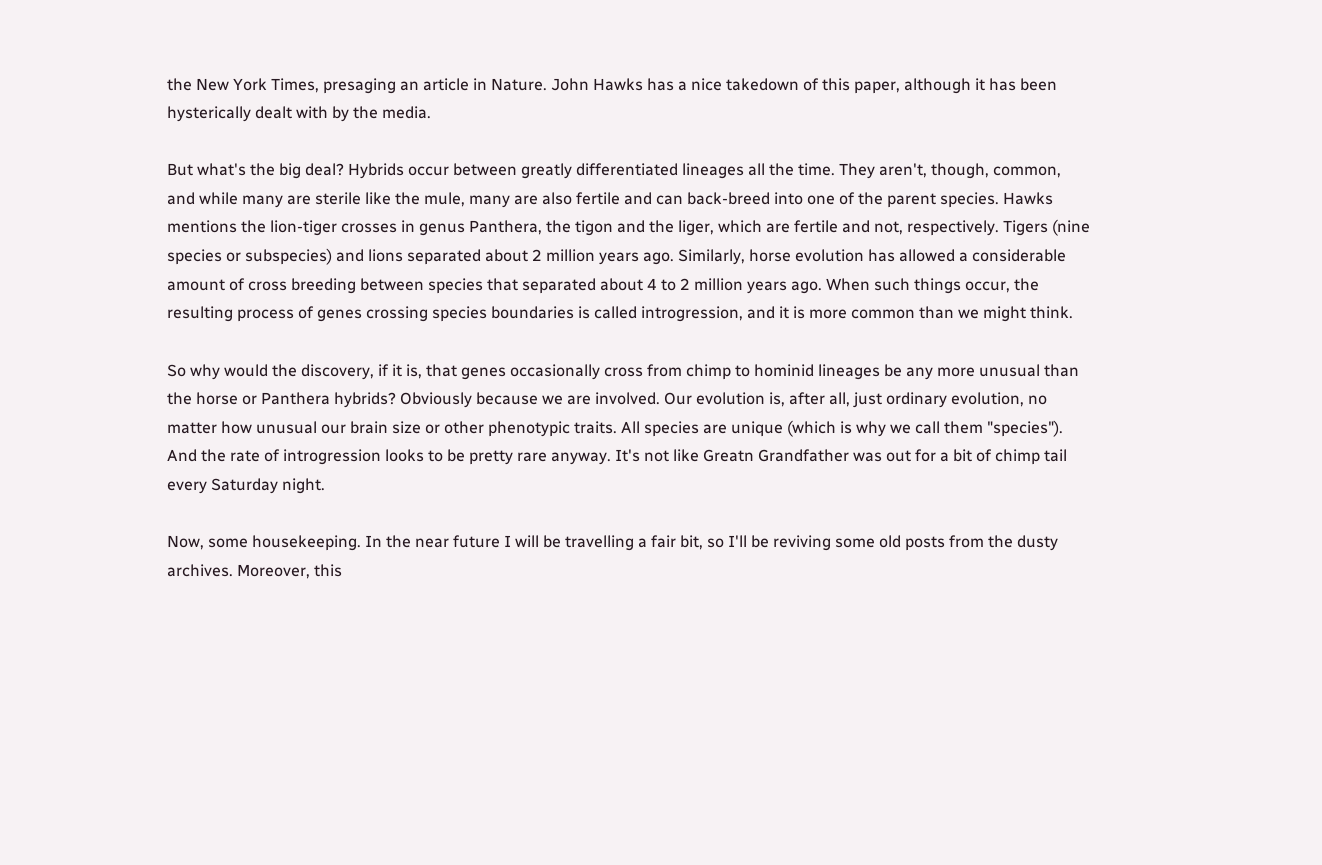the New York Times, presaging an article in Nature. John Hawks has a nice takedown of this paper, although it has been hysterically dealt with by the media.

But what's the big deal? Hybrids occur between greatly differentiated lineages all the time. They aren't, though, common, and while many are sterile like the mule, many are also fertile and can back-breed into one of the parent species. Hawks mentions the lion-tiger crosses in genus Panthera, the tigon and the liger, which are fertile and not, respectively. Tigers (nine species or subspecies) and lions separated about 2 million years ago. Similarly, horse evolution has allowed a considerable amount of cross breeding between species that separated about 4 to 2 million years ago. When such things occur, the resulting process of genes crossing species boundaries is called introgression, and it is more common than we might think.

So why would the discovery, if it is, that genes occasionally cross from chimp to hominid lineages be any more unusual than the horse or Panthera hybrids? Obviously because we are involved. Our evolution is, after all, just ordinary evolution, no matter how unusual our brain size or other phenotypic traits. All species are unique (which is why we call them "species"). And the rate of introgression looks to be pretty rare anyway. It's not like Greatn Grandfather was out for a bit of chimp tail every Saturday night.

Now, some housekeeping. In the near future I will be travelling a fair bit, so I'll be reviving some old posts from the dusty archives. Moreover, this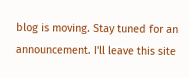blog is moving. Stay tuned for an announcement. I'll leave this site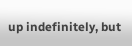up indefinitely, but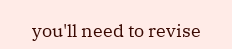you'll need to revise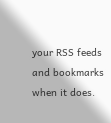your RSS feeds and bookmarks when it does.